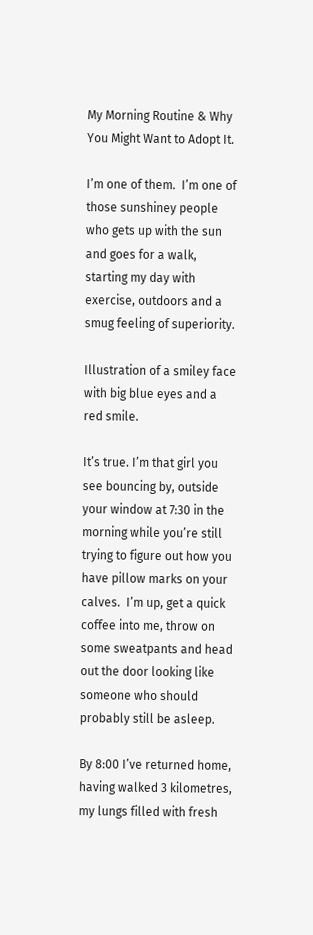My Morning Routine & Why You Might Want to Adopt It.

I’m one of them.  I’m one of those sunshiney people who gets up with the sun and goes for a walk, starting my day with exercise, outdoors and a smug feeling of superiority.

Illustration of a smiley face with big blue eyes and a red smile.

It’s true. I’m that girl you see bouncing by, outside your window at 7:30 in the morning while you’re still trying to figure out how you have pillow marks on your calves.  I’m up, get a quick coffee into me, throw on some sweatpants and head out the door looking like someone who should probably still be asleep.

By 8:00 I’ve returned home, having walked 3 kilometres, my lungs filled with fresh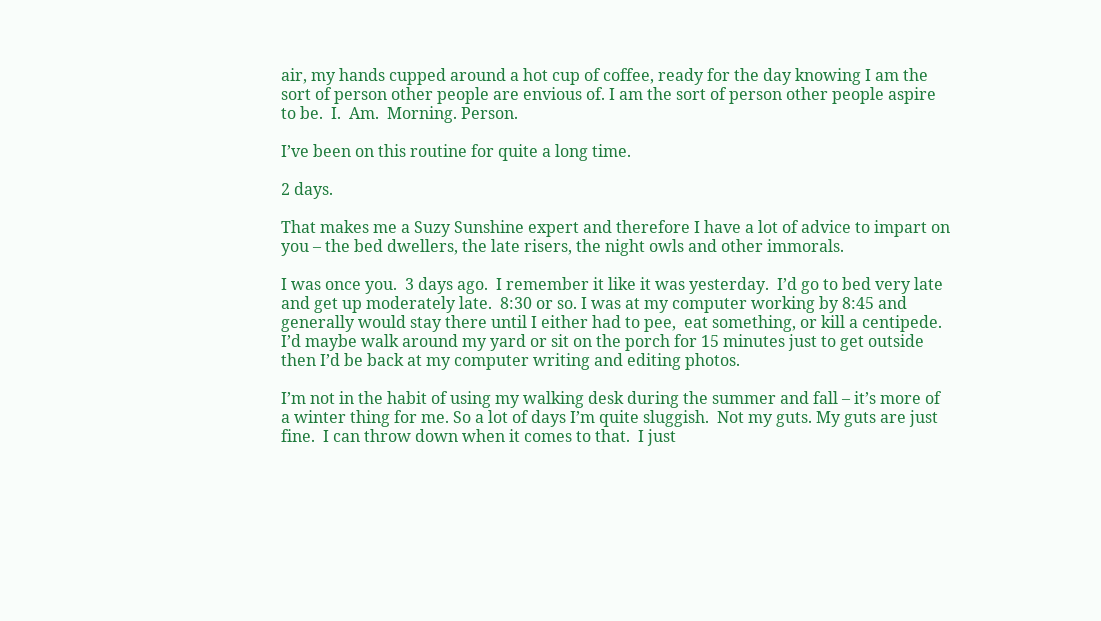air, my hands cupped around a hot cup of coffee, ready for the day knowing I am the sort of person other people are envious of. I am the sort of person other people aspire to be.  I.  Am.  Morning. Person.

I’ve been on this routine for quite a long time.

2 days.

That makes me a Suzy Sunshine expert and therefore I have a lot of advice to impart on you – the bed dwellers, the late risers, the night owls and other immorals.

I was once you.  3 days ago.  I remember it like it was yesterday.  I’d go to bed very late and get up moderately late.  8:30 or so. I was at my computer working by 8:45 and generally would stay there until I either had to pee,  eat something, or kill a centipede. I’d maybe walk around my yard or sit on the porch for 15 minutes just to get outside then I’d be back at my computer writing and editing photos.

I’m not in the habit of using my walking desk during the summer and fall – it’s more of a winter thing for me. So a lot of days I’m quite sluggish.  Not my guts. My guts are just fine.  I can throw down when it comes to that.  I just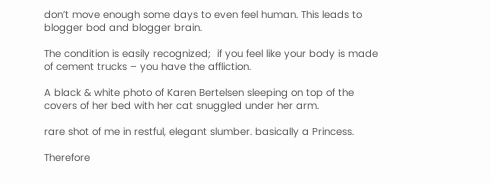don’t move enough some days to even feel human. This leads to blogger bod and blogger brain.

The condition is easily recognized;  if you feel like your body is made of cement trucks – you have the affliction.

A black & white photo of Karen Bertelsen sleeping on top of the covers of her bed with her cat snuggled under her arm.

rare shot of me in restful, elegant slumber. basically a Princess.

Therefore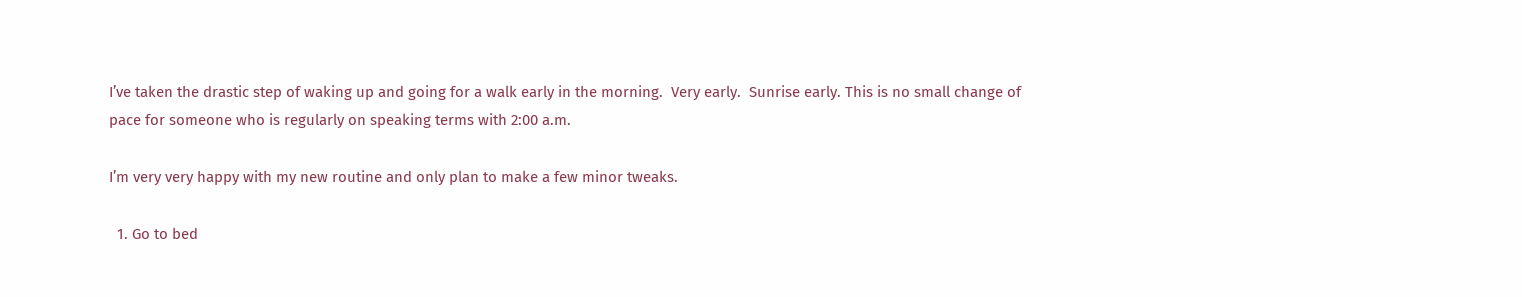I’ve taken the drastic step of waking up and going for a walk early in the morning.  Very early.  Sunrise early. This is no small change of pace for someone who is regularly on speaking terms with 2:00 a.m.

I’m very very happy with my new routine and only plan to make a few minor tweaks.

  1. Go to bed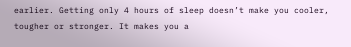earlier. Getting only 4 hours of sleep doesn’t make you cooler, tougher or stronger. It makes you a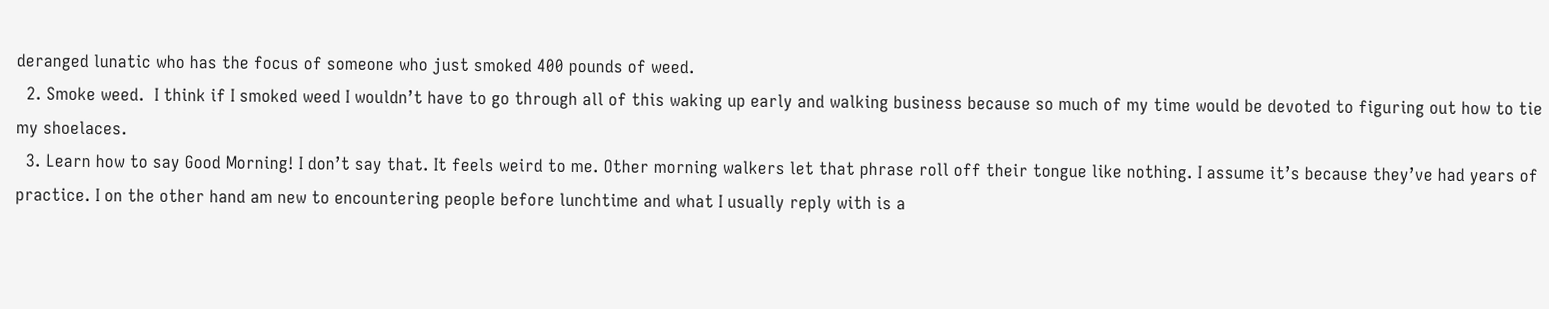deranged lunatic who has the focus of someone who just smoked 400 pounds of weed.
  2. Smoke weed.  I think if I smoked weed I wouldn’t have to go through all of this waking up early and walking business because so much of my time would be devoted to figuring out how to tie my shoelaces.
  3. Learn how to say Good Morning! I don’t say that. It feels weird to me. Other morning walkers let that phrase roll off their tongue like nothing. I assume it’s because they’ve had years of practice. I on the other hand am new to encountering people before lunchtime and what I usually reply with is a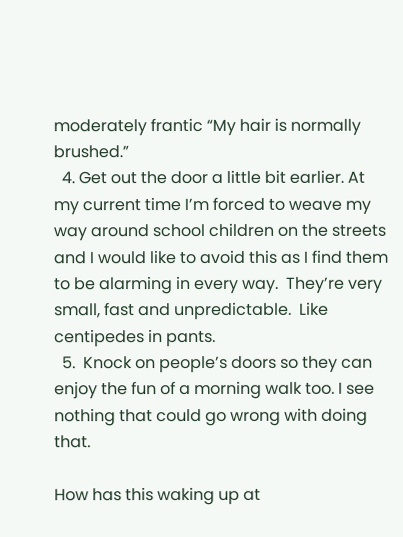moderately frantic “My hair is normally brushed.”
  4. Get out the door a little bit earlier. At my current time I’m forced to weave my way around school children on the streets and I would like to avoid this as I find them to be alarming in every way.  They’re very small, fast and unpredictable.  Like centipedes in pants.
  5.  Knock on people’s doors so they can enjoy the fun of a morning walk too. I see nothing that could go wrong with doing that.

How has this waking up at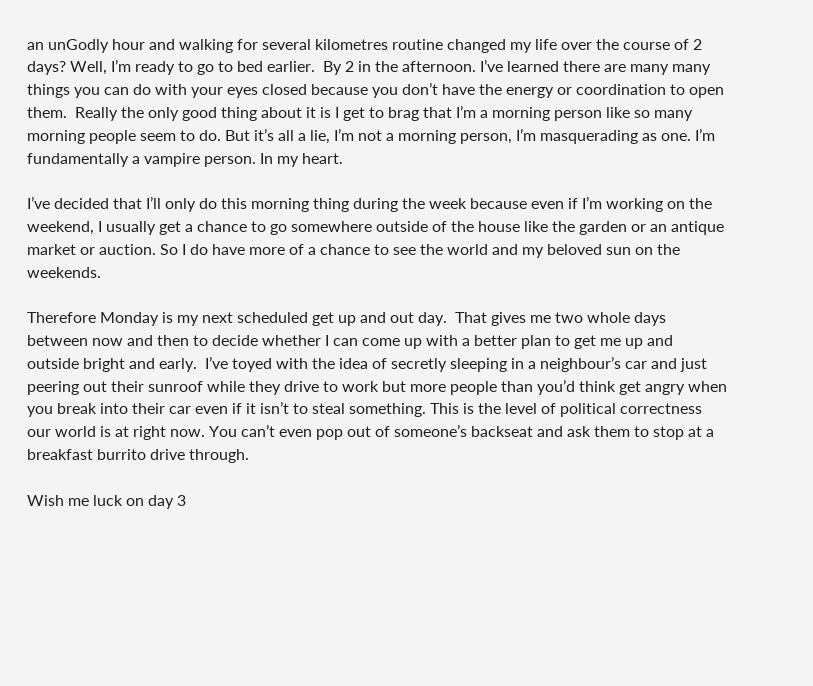an unGodly hour and walking for several kilometres routine changed my life over the course of 2 days? Well, I’m ready to go to bed earlier.  By 2 in the afternoon. I’ve learned there are many many things you can do with your eyes closed because you don’t have the energy or coordination to open them.  Really the only good thing about it is I get to brag that I’m a morning person like so many morning people seem to do. But it’s all a lie, I’m not a morning person, I’m masquerading as one. I’m fundamentally a vampire person. In my heart.

I’ve decided that I’ll only do this morning thing during the week because even if I’m working on the weekend, I usually get a chance to go somewhere outside of the house like the garden or an antique market or auction. So I do have more of a chance to see the world and my beloved sun on the weekends.

Therefore Monday is my next scheduled get up and out day.  That gives me two whole days between now and then to decide whether I can come up with a better plan to get me up and outside bright and early.  I’ve toyed with the idea of secretly sleeping in a neighbour’s car and just peering out their sunroof while they drive to work but more people than you’d think get angry when you break into their car even if it isn’t to steal something. This is the level of political correctness our world is at right now. You can’t even pop out of someone’s backseat and ask them to stop at a breakfast burrito drive through.

Wish me luck on day 3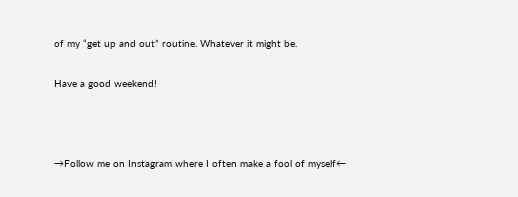of my “get up and out” routine. Whatever it might be.

Have a good weekend!



→Follow me on Instagram where I often make a fool of myself←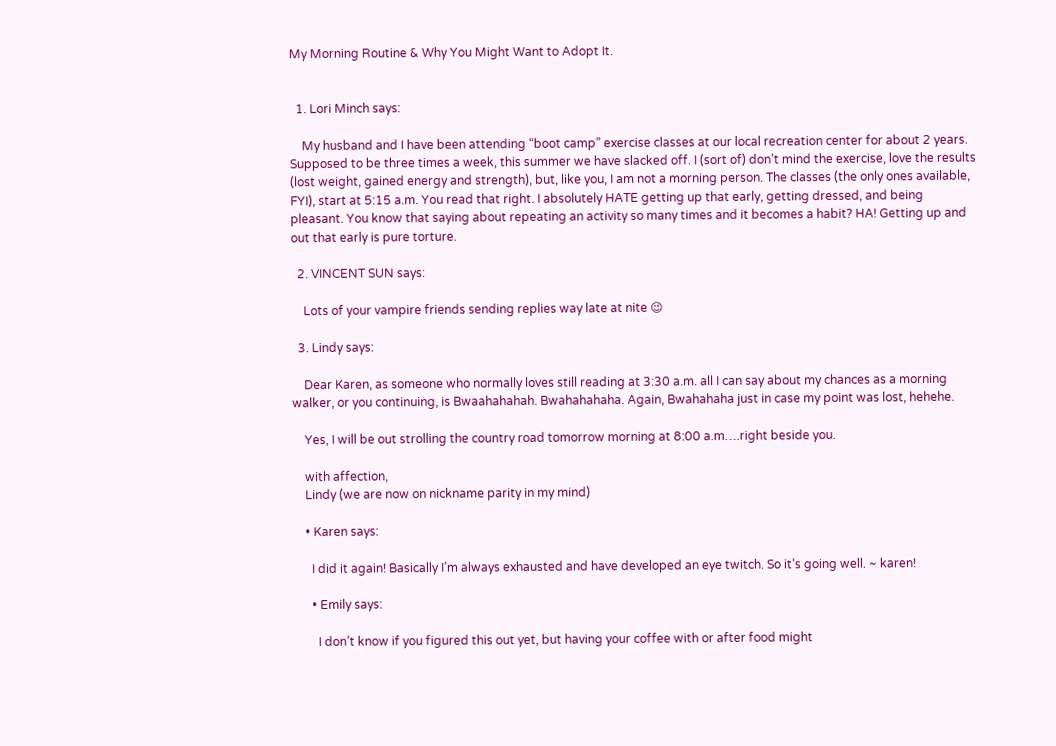My Morning Routine & Why You Might Want to Adopt It.


  1. Lori Minch says:

    My husband and I have been attending “boot camp” exercise classes at our local recreation center for about 2 years. Supposed to be three times a week, this summer we have slacked off. I (sort of) don’t mind the exercise, love the results (lost weight, gained energy and strength), but, like you, I am not a morning person. The classes (the only ones available, FYI), start at 5:15 a.m. You read that right. I absolutely HATE getting up that early, getting dressed, and being pleasant. You know that saying about repeating an activity so many times and it becomes a habit? HA! Getting up and out that early is pure torture.

  2. VINCENT SUN says:

    Lots of your vampire friends sending replies way late at nite 😉

  3. Lindy says:

    Dear Karen, as someone who normally loves still reading at 3:30 a.m. all I can say about my chances as a morning walker, or you continuing, is Bwaahahahah. Bwahahahaha. Again, Bwahahaha just in case my point was lost, hehehe.

    Yes, I will be out strolling the country road tomorrow morning at 8:00 a.m….right beside you.

    with affection,
    Lindy (we are now on nickname parity in my mind)

    • Karen says:

      I did it again! Basically I’m always exhausted and have developed an eye twitch. So it’s going well. ~ karen!

      • Emily says:

        I don’t know if you figured this out yet, but having your coffee with or after food might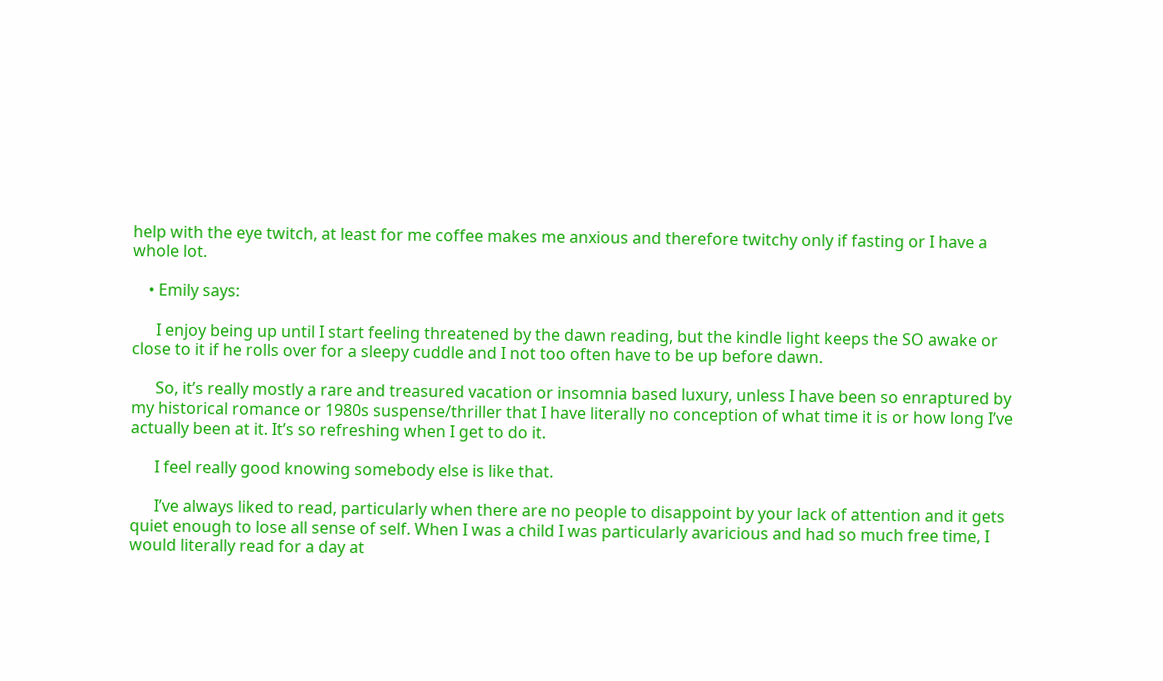help with the eye twitch, at least for me coffee makes me anxious and therefore twitchy only if fasting or I have a whole lot.

    • Emily says:

      I enjoy being up until I start feeling threatened by the dawn reading, but the kindle light keeps the SO awake or close to it if he rolls over for a sleepy cuddle and I not too often have to be up before dawn.

      So, it’s really mostly a rare and treasured vacation or insomnia based luxury, unless I have been so enraptured by my historical romance or 1980s suspense/thriller that I have literally no conception of what time it is or how long I’ve actually been at it. It’s so refreshing when I get to do it.

      I feel really good knowing somebody else is like that.

      I’ve always liked to read, particularly when there are no people to disappoint by your lack of attention and it gets quiet enough to lose all sense of self. When I was a child I was particularly avaricious and had so much free time, I would literally read for a day at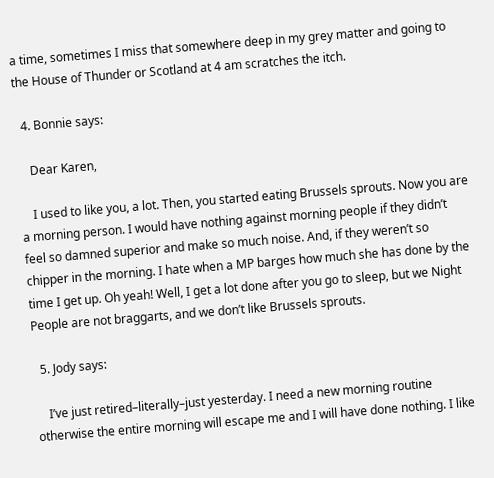a time, sometimes I miss that somewhere deep in my grey matter and going to the House of Thunder or Scotland at 4 am scratches the itch.

  4. Bonnie says:

    Dear Karen,

    I used to like you, a lot. Then, you started eating Brussels sprouts. Now you are a morning person. I would have nothing against morning people if they didn’t feel so damned superior and make so much noise. And, if they weren’t so chipper in the morning. I hate when a MP barges how much she has done by the time I get up. Oh yeah! Well, I get a lot done after you go to sleep, but we Night People are not braggarts, and we don’t like Brussels sprouts.

  5. Jody says:

    I’ve just retired–literally–just yesterday. I need a new morning routine otherwise the entire morning will escape me and I will have done nothing. I like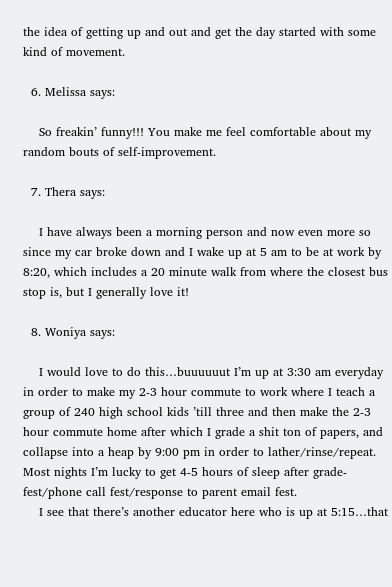the idea of getting up and out and get the day started with some kind of movement.

  6. Melissa says:

    So freakin’ funny!!! You make me feel comfortable about my random bouts of self-improvement.

  7. Thera says:

    I have always been a morning person and now even more so since my car broke down and I wake up at 5 am to be at work by 8:20, which includes a 20 minute walk from where the closest bus stop is, but I generally love it!

  8. Woniya says:

    I would love to do this…buuuuuut I’m up at 3:30 am everyday in order to make my 2-3 hour commute to work where I teach a group of 240 high school kids ’till three and then make the 2-3 hour commute home after which I grade a shit ton of papers, and collapse into a heap by 9:00 pm in order to lather/rinse/repeat. Most nights I’m lucky to get 4-5 hours of sleep after grade-fest/phone call fest/response to parent email fest.
    I see that there’s another educator here who is up at 5:15…that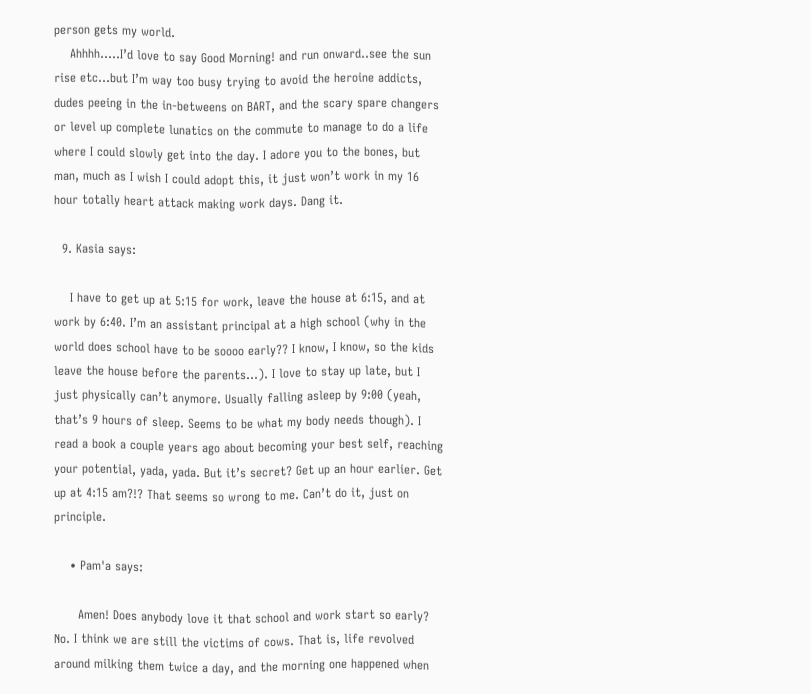person gets my world.
    Ahhhh…..I’d love to say Good Morning! and run onward..see the sun rise etc…but I’m way too busy trying to avoid the heroine addicts, dudes peeing in the in-betweens on BART, and the scary spare changers or level up complete lunatics on the commute to manage to do a life where I could slowly get into the day. I adore you to the bones, but man, much as I wish I could adopt this, it just won’t work in my 16 hour totally heart attack making work days. Dang it.

  9. Kasia says:

    I have to get up at 5:15 for work, leave the house at 6:15, and at work by 6:40. I’m an assistant principal at a high school (why in the world does school have to be soooo early?? I know, I know, so the kids leave the house before the parents…). I love to stay up late, but I just physically can’t anymore. Usually falling asleep by 9:00 (yeah, that’s 9 hours of sleep. Seems to be what my body needs though). I read a book a couple years ago about becoming your best self, reaching your potential, yada, yada. But it’s secret? Get up an hour earlier. Get up at 4:15 am?!? That seems so wrong to me. Can’t do it, just on principle.

    • Pam'a says:

      Amen! Does anybody love it that school and work start so early? No. I think we are still the victims of cows. That is, life revolved around milking them twice a day, and the morning one happened when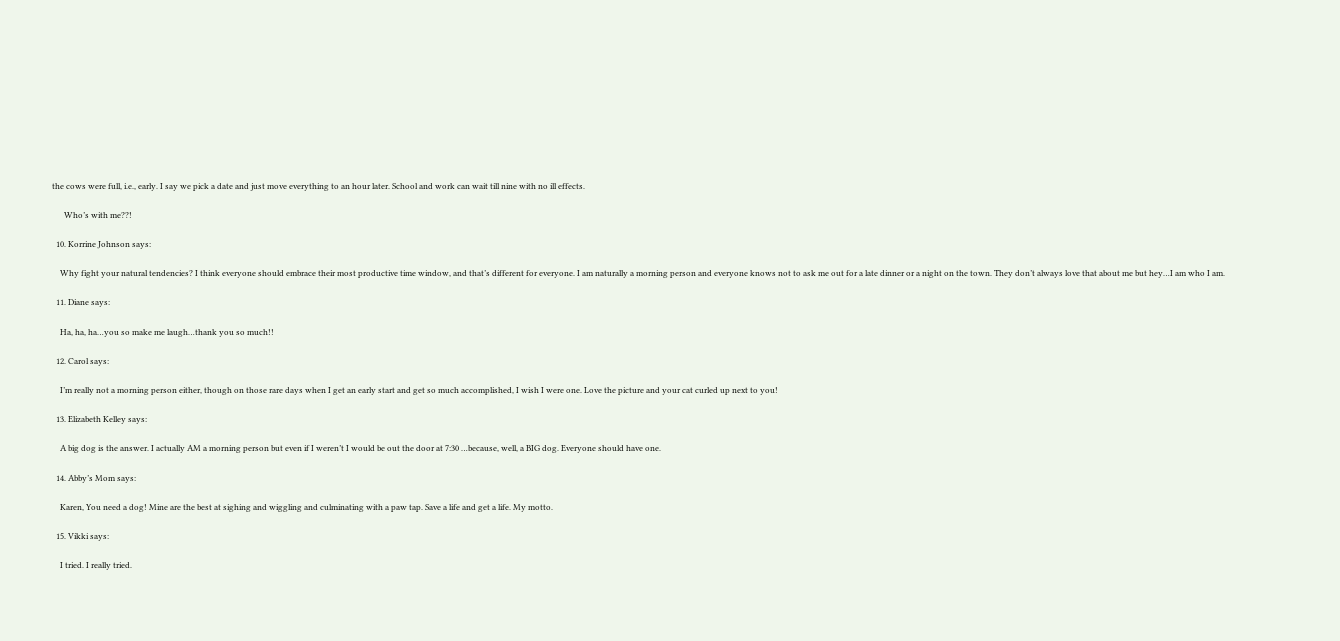the cows were full, i.e., early. I say we pick a date and just move everything to an hour later. School and work can wait till nine with no ill effects.

      Who’s with me??!

  10. Korrine Johnson says:

    Why fight your natural tendencies? I think everyone should embrace their most productive time window, and that’s different for everyone. I am naturally a morning person and everyone knows not to ask me out for a late dinner or a night on the town. They don’t always love that about me but hey…I am who I am.

  11. Diane says:

    Ha, ha, ha…you so make me laugh…thank you so much!!

  12. Carol says:

    I’m really not a morning person either, though on those rare days when I get an early start and get so much accomplished, I wish I were one. Love the picture and your cat curled up next to you!

  13. Elizabeth Kelley says:

    A big dog is the answer. I actually AM a morning person but even if I weren’t I would be out the door at 7:30 …because, well, a BIG dog. Everyone should have one.

  14. Abby’s Mom says:

    Karen, You need a dog! Mine are the best at sighing and wiggling and culminating with a paw tap. Save a life and get a life. My motto.

  15. Vikki says:

    I tried. I really tried.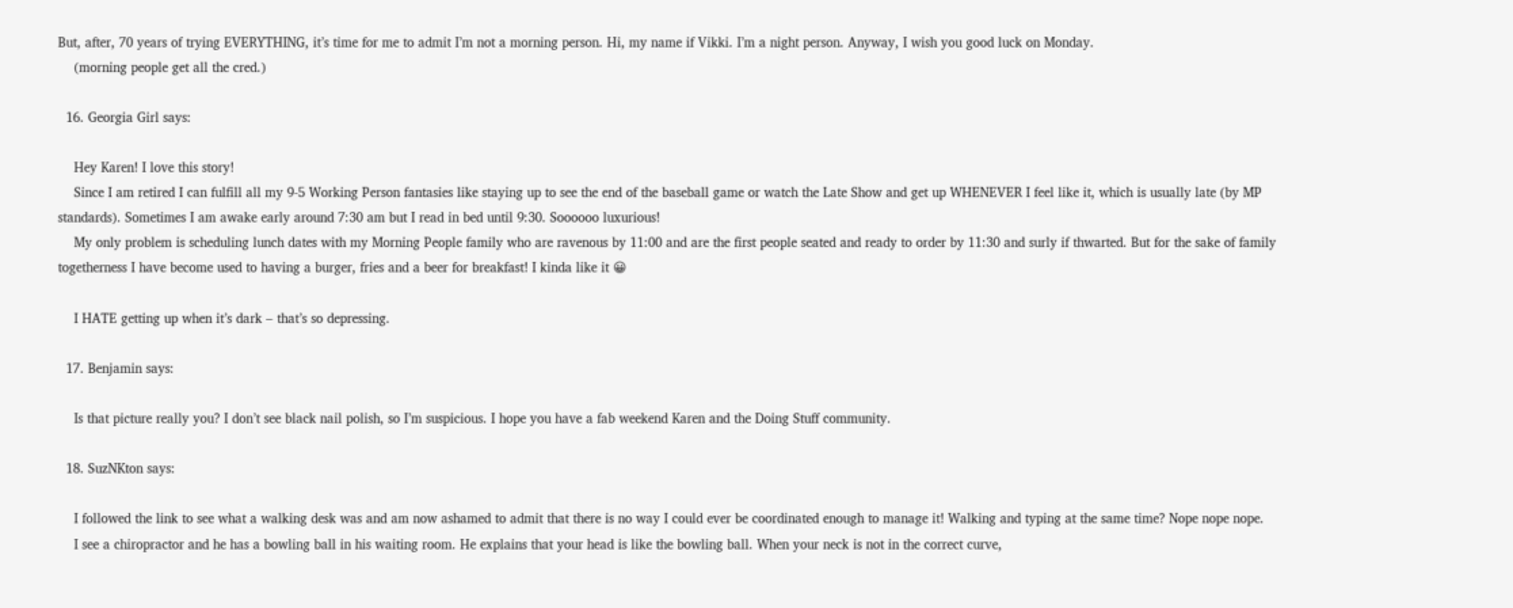But, after, 70 years of trying EVERYTHING, it’s time for me to admit I’m not a morning person. Hi, my name if Vikki. I’m a night person. Anyway, I wish you good luck on Monday.
    (morning people get all the cred.)

  16. Georgia Girl says:

    Hey Karen! I love this story!
    Since I am retired I can fulfill all my 9-5 Working Person fantasies like staying up to see the end of the baseball game or watch the Late Show and get up WHENEVER I feel like it, which is usually late (by MP standards). Sometimes I am awake early around 7:30 am but I read in bed until 9:30. Soooooo luxurious!
    My only problem is scheduling lunch dates with my Morning People family who are ravenous by 11:00 and are the first people seated and ready to order by 11:30 and surly if thwarted. But for the sake of family togetherness I have become used to having a burger, fries and a beer for breakfast! I kinda like it 😀

    I HATE getting up when it’s dark – that’s so depressing.

  17. Benjamin says:

    Is that picture really you? I don’t see black nail polish, so I’m suspicious. I hope you have a fab weekend Karen and the Doing Stuff community.

  18. SuzNKton says:

    I followed the link to see what a walking desk was and am now ashamed to admit that there is no way I could ever be coordinated enough to manage it! Walking and typing at the same time? Nope nope nope.
    I see a chiropractor and he has a bowling ball in his waiting room. He explains that your head is like the bowling ball. When your neck is not in the correct curve,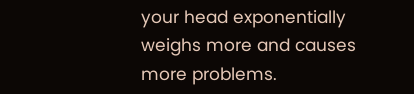your head exponentially weighs more and causes more problems.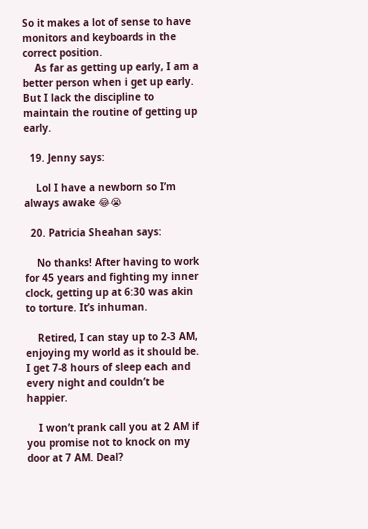So it makes a lot of sense to have monitors and keyboards in the correct position.
    As far as getting up early, I am a better person when i get up early. But I lack the discipline to maintain the routine of getting up early.

  19. Jenny says:

    Lol I have a newborn so I’m always awake 😂😭

  20. Patricia Sheahan says:

    No thanks! After having to work for 45 years and fighting my inner clock, getting up at 6:30 was akin to torture. It’s inhuman.

    Retired, I can stay up to 2-3 AM, enjoying my world as it should be. I get 7-8 hours of sleep each and every night and couldn’t be happier.

    I won’t prank call you at 2 AM if you promise not to knock on my door at 7 AM. Deal?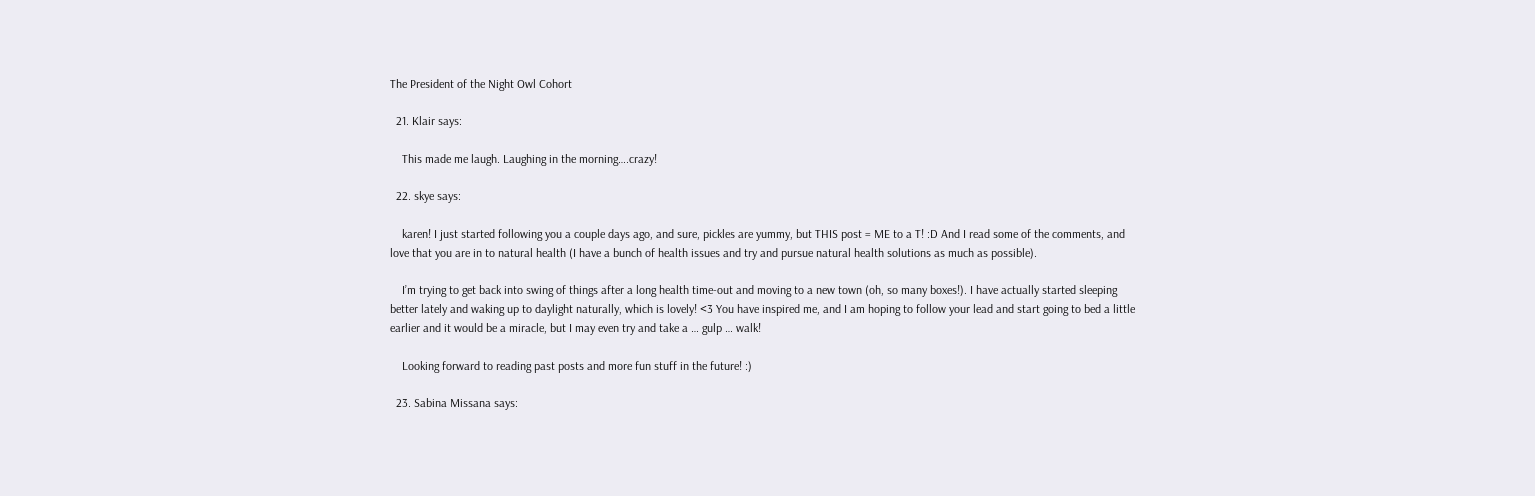The President of the Night Owl Cohort

  21. Klair says:

    This made me laugh. Laughing in the morning….crazy!

  22. skye says:

    karen! I just started following you a couple days ago, and sure, pickles are yummy, but THIS post = ME to a T! :D And I read some of the comments, and love that you are in to natural health (I have a bunch of health issues and try and pursue natural health solutions as much as possible).

    I’m trying to get back into swing of things after a long health time-out and moving to a new town (oh, so many boxes!). I have actually started sleeping better lately and waking up to daylight naturally, which is lovely! <3 You have inspired me, and I am hoping to follow your lead and start going to bed a little earlier and it would be a miracle, but I may even try and take a … gulp … walk!

    Looking forward to reading past posts and more fun stuff in the future! :)

  23. Sabina Missana says: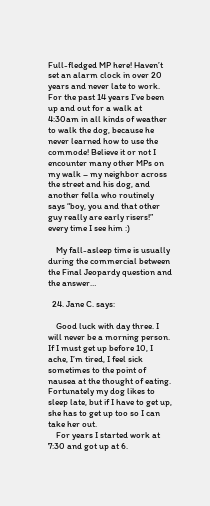Full-fledged MP here! Haven’t set an alarm clock in over 20 years and never late to work. For the past 14 years I’ve been up and out for a walk at 4:30am in all kinds of weather to walk the dog, because he never learned how to use the commode! Believe it or not I encounter many other MPs on my walk – my neighbor across the street and his dog, and another fella who routinely says “boy, you and that other guy really are early risers!” every time I see him :)

    My fall-asleep time is usually during the commercial between the Final Jeopardy question and the answer…

  24. Jane C. says:

    Good luck with day three. I will never be a morning person. If I must get up before 10, I ache, I’m tired, I feel sick sometimes to the point of nausea at the thought of eating. Fortunately my dog likes to sleep late, but if I have to get up, she has to get up too so I can take her out.
    For years I started work at 7:30 and got up at 6.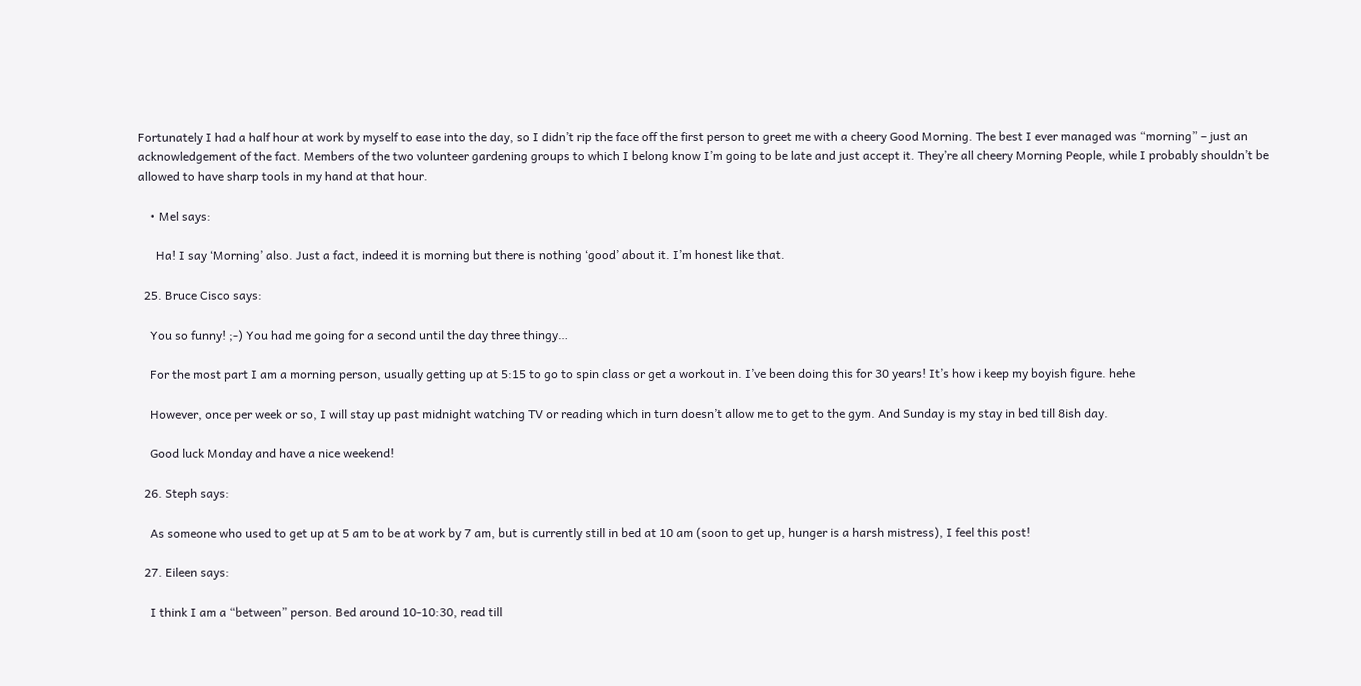Fortunately I had a half hour at work by myself to ease into the day, so I didn’t rip the face off the first person to greet me with a cheery Good Morning. The best I ever managed was “morning” – just an acknowledgement of the fact. Members of the two volunteer gardening groups to which I belong know I’m going to be late and just accept it. They’re all cheery Morning People, while I probably shouldn’t be allowed to have sharp tools in my hand at that hour.

    • Mel says:

      Ha! I say ‘Morning’ also. Just a fact, indeed it is morning but there is nothing ‘good’ about it. I’m honest like that.

  25. Bruce Cisco says:

    You so funny! ;-) You had me going for a second until the day three thingy…

    For the most part I am a morning person, usually getting up at 5:15 to go to spin class or get a workout in. I’ve been doing this for 30 years! It’s how i keep my boyish figure. hehe

    However, once per week or so, I will stay up past midnight watching TV or reading which in turn doesn’t allow me to get to the gym. And Sunday is my stay in bed till 8ish day.

    Good luck Monday and have a nice weekend!

  26. Steph says:

    As someone who used to get up at 5 am to be at work by 7 am, but is currently still in bed at 10 am (soon to get up, hunger is a harsh mistress), I feel this post!

  27. Eileen says:

    I think I am a “between” person. Bed around 10-10:30, read till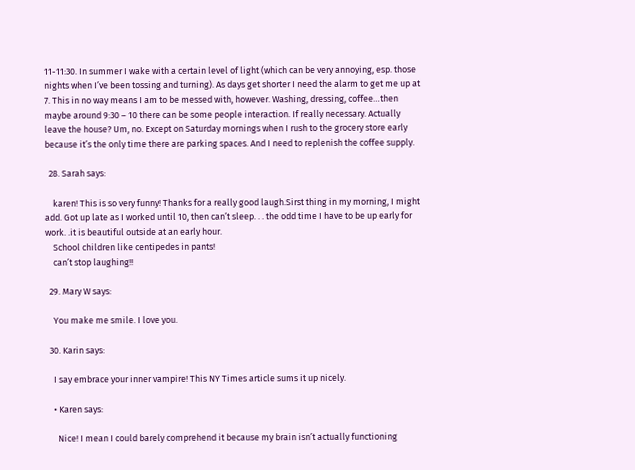11-11:30. In summer I wake with a certain level of light (which can be very annoying, esp. those nights when I’ve been tossing and turning). As days get shorter I need the alarm to get me up at 7. This in no way means I am to be messed with, however. Washing, dressing, coffee…then maybe around 9:30 – 10 there can be some people interaction. If really necessary. Actually leave the house? Um, no. Except on Saturday mornings when I rush to the grocery store early because it’s the only time there are parking spaces. And I need to replenish the coffee supply.

  28. Sarah says:

    karen! This is so very funny! Thanks for a really good laugh.Sirst thing in my morning, I might add. Got up late as I worked until 10, then can’t sleep. . . the odd time I have to be up early for work. .it is beautiful outside at an early hour.
    School children like centipedes in pants!
    can’t stop laughing!!

  29. Mary W says:

    You make me smile. I love you.

  30. Karin says:

    I say embrace your inner vampire! This NY Times article sums it up nicely.

    • Karen says:

      Nice! I mean I could barely comprehend it because my brain isn’t actually functioning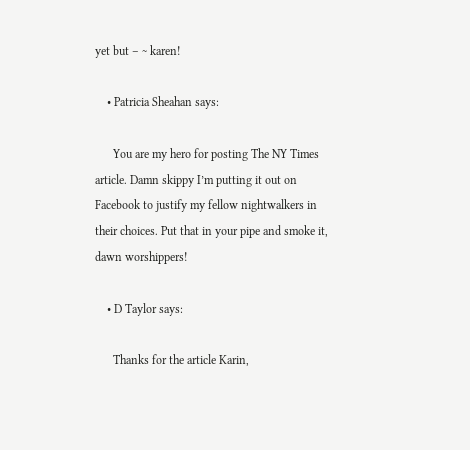yet but – ~ karen!

    • Patricia Sheahan says:

      You are my hero for posting The NY Times article. Damn skippy I’m putting it out on Facebook to justify my fellow nightwalkers in their choices. Put that in your pipe and smoke it, dawn worshippers!

    • D Taylor says:

      Thanks for the article Karin,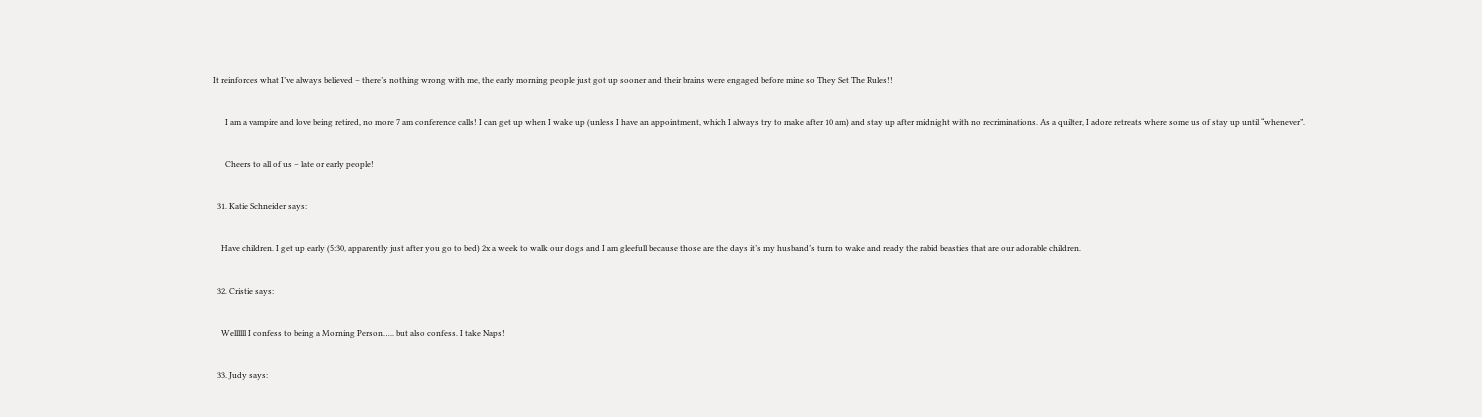It reinforces what I’ve always believed – there’s nothing wrong with me, the early morning people just got up sooner and their brains were engaged before mine so They Set The Rules!!

      I am a vampire and love being retired, no more 7 am conference calls! I can get up when I wake up (unless I have an appointment, which I always try to make after 10 am) and stay up after midnight with no recriminations. As a quilter, I adore retreats where some us of stay up until “whenever”.

      Cheers to all of us – late or early people!

  31. Katie Schneider says:

    Have children. I get up early (5:30, apparently just after you go to bed) 2x a week to walk our dogs and I am gleefull because those are the days it’s my husband’s turn to wake and ready the rabid beasties that are our adorable children.

  32. Cristie says:

    Wellllll I confess to being a Morning Person….. but also confess. I take Naps!

  33. Judy says: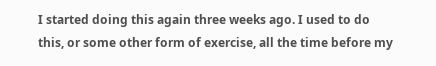I started doing this again three weeks ago. I used to do this, or some other form of exercise, all the time before my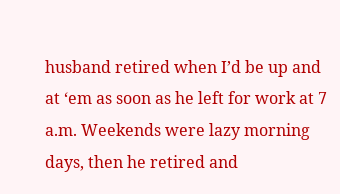husband retired when I’d be up and at ‘em as soon as he left for work at 7 a.m. Weekends were lazy morning days, then he retired and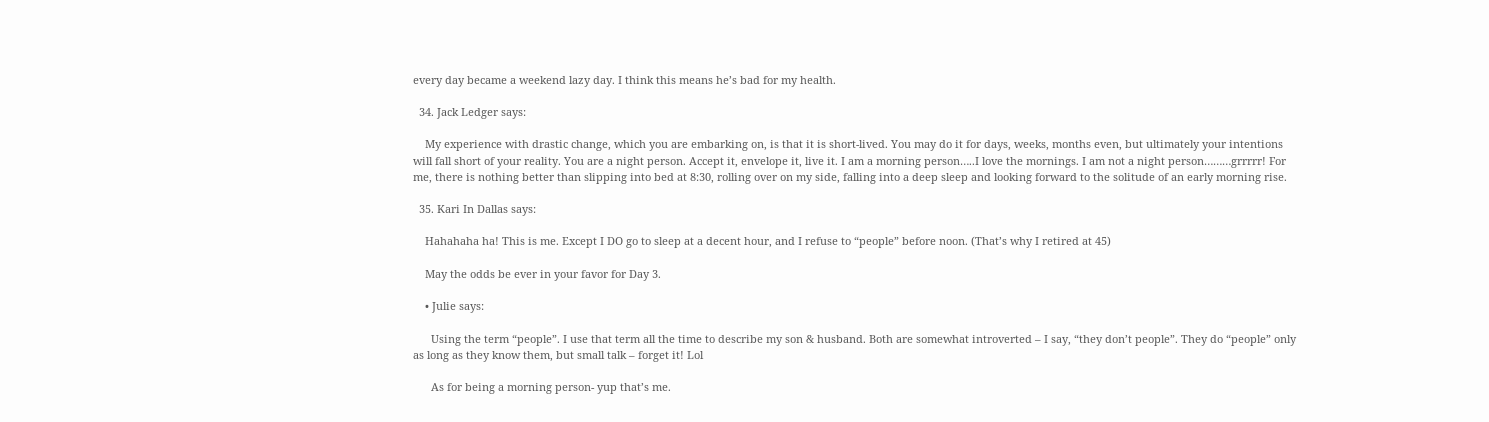every day became a weekend lazy day. I think this means he’s bad for my health.

  34. Jack Ledger says:

    My experience with drastic change, which you are embarking on, is that it is short-lived. You may do it for days, weeks, months even, but ultimately your intentions will fall short of your reality. You are a night person. Accept it, envelope it, live it. I am a morning person…..I love the mornings. I am not a night person………grrrrr! For me, there is nothing better than slipping into bed at 8:30, rolling over on my side, falling into a deep sleep and looking forward to the solitude of an early morning rise.

  35. Kari In Dallas says:

    Hahahaha ha! This is me. Except I DO go to sleep at a decent hour, and I refuse to “people” before noon. (That’s why I retired at 45)

    May the odds be ever in your favor for Day 3.

    • Julie says:

      Using the term “people”. I use that term all the time to describe my son & husband. Both are somewhat introverted – I say, “they don’t people”. They do “people” only as long as they know them, but small talk – forget it! Lol

      As for being a morning person- yup that’s me.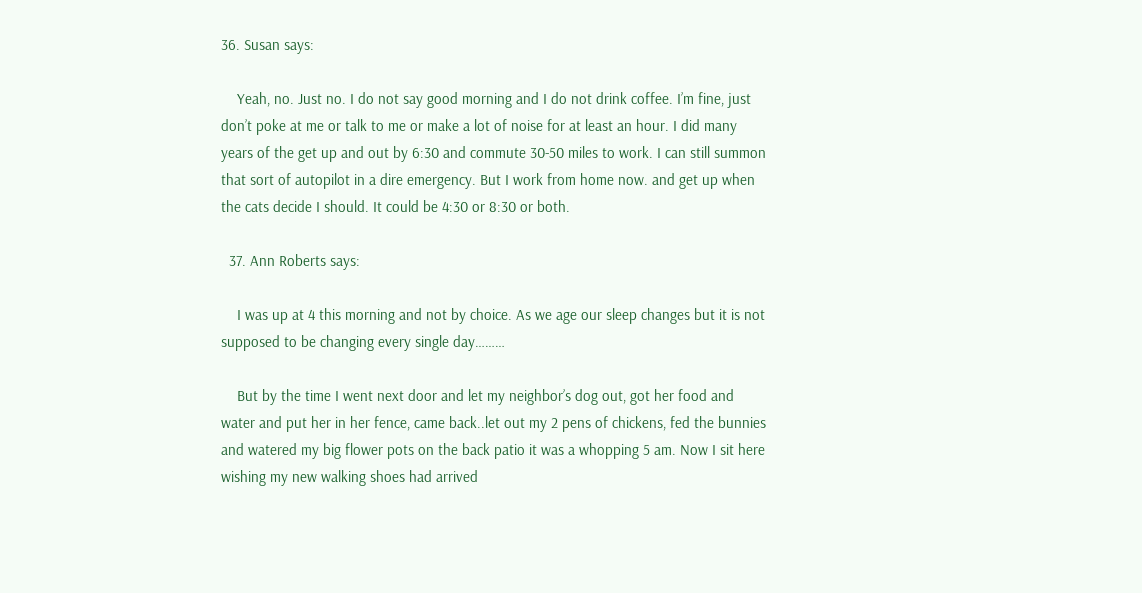36. Susan says:

    Yeah, no. Just no. I do not say good morning and I do not drink coffee. I’m fine, just don’t poke at me or talk to me or make a lot of noise for at least an hour. I did many years of the get up and out by 6:30 and commute 30-50 miles to work. I can still summon that sort of autopilot in a dire emergency. But I work from home now. and get up when the cats decide I should. It could be 4:30 or 8:30 or both.

  37. Ann Roberts says:

    I was up at 4 this morning and not by choice. As we age our sleep changes but it is not supposed to be changing every single day………

    But by the time I went next door and let my neighbor’s dog out, got her food and water and put her in her fence, came back..let out my 2 pens of chickens, fed the bunnies and watered my big flower pots on the back patio it was a whopping 5 am. Now I sit here wishing my new walking shoes had arrived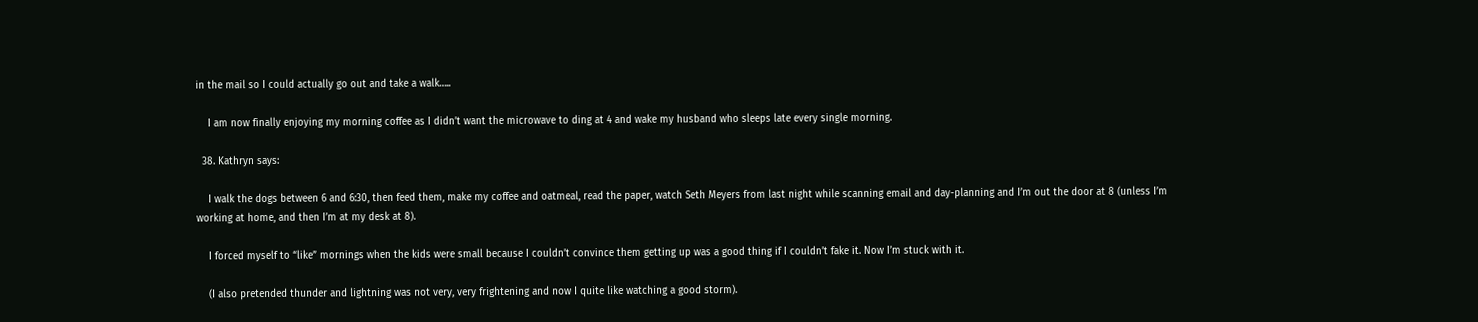in the mail so I could actually go out and take a walk…..

    I am now finally enjoying my morning coffee as I didn’t want the microwave to ding at 4 and wake my husband who sleeps late every single morning.

  38. Kathryn says:

    I walk the dogs between 6 and 6:30, then feed them, make my coffee and oatmeal, read the paper, watch Seth Meyers from last night while scanning email and day-planning and I’m out the door at 8 (unless I’m working at home, and then I’m at my desk at 8).

    I forced myself to “like” mornings when the kids were small because I couldn’t convince them getting up was a good thing if I couldn’t fake it. Now I’m stuck with it.

    (I also pretended thunder and lightning was not very, very frightening and now I quite like watching a good storm).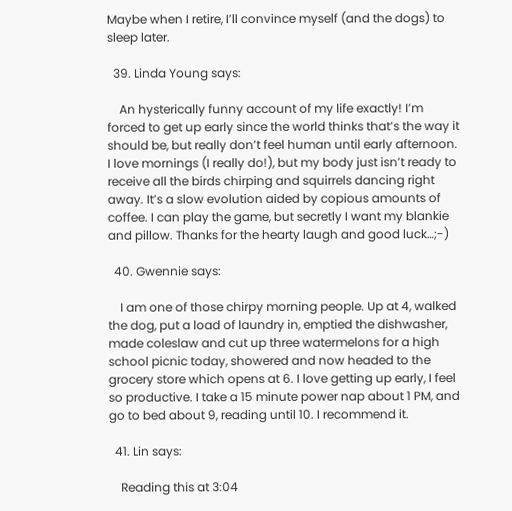Maybe when I retire, I’ll convince myself (and the dogs) to sleep later.

  39. Linda Young says:

    An hysterically funny account of my life exactly! I’m forced to get up early since the world thinks that’s the way it should be, but really don’t feel human until early afternoon. I love mornings (I really do!), but my body just isn’t ready to receive all the birds chirping and squirrels dancing right away. It’s a slow evolution aided by copious amounts of coffee. I can play the game, but secretly I want my blankie and pillow. Thanks for the hearty laugh and good luck…;-)

  40. Gwennie says:

    I am one of those chirpy morning people. Up at 4, walked the dog, put a load of laundry in, emptied the dishwasher, made coleslaw and cut up three watermelons for a high school picnic today, showered and now headed to the grocery store which opens at 6. I love getting up early, I feel so productive. I take a 15 minute power nap about 1 PM, and go to bed about 9, reading until 10. I recommend it.

  41. Lin says:

    Reading this at 3:04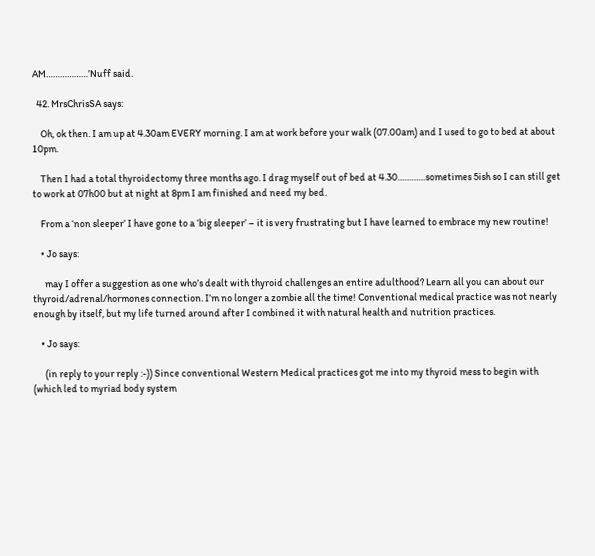AM………………’Nuff said.

  42. MrsChrisSA says:

    Oh, ok then. I am up at 4.30am EVERY morning. I am at work before your walk (07.00am) and I used to go to bed at about 10pm.

    Then I had a total thyroidectomy three months ago. I drag myself out of bed at 4.30…………sometimes 5ish so I can still get to work at 07h00 but at night at 8pm I am finished and need my bed.

    From a ‘non sleeper’ I have gone to a ‘big sleeper’ – it is very frustrating but I have learned to embrace my new routine!

    • Jo says:

      may I offer a suggestion as one who’s dealt with thyroid challenges an entire adulthood? Learn all you can about our thyroid/adrenal/hormones connection. I’m no longer a zombie all the time! Conventional medical practice was not nearly enough by itself, but my life turned around after I combined it with natural health and nutrition practices.

    • Jo says:

      (in reply to your reply :-)) Since conventional Western Medical practices got me into my thyroid mess to begin with (which led to myriad body system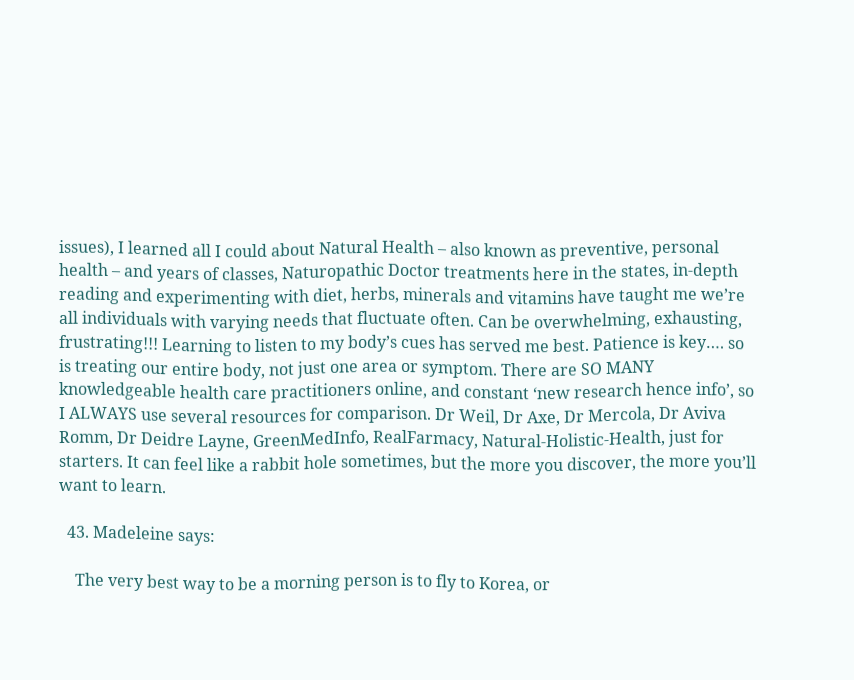issues), I learned all I could about Natural Health – also known as preventive, personal health – and years of classes, Naturopathic Doctor treatments here in the states, in-depth reading and experimenting with diet, herbs, minerals and vitamins have taught me we’re all individuals with varying needs that fluctuate often. Can be overwhelming, exhausting, frustrating!!! Learning to listen to my body’s cues has served me best. Patience is key…. so is treating our entire body, not just one area or symptom. There are SO MANY knowledgeable health care practitioners online, and constant ‘new research hence info’, so I ALWAYS use several resources for comparison. Dr Weil, Dr Axe, Dr Mercola, Dr Aviva Romm, Dr Deidre Layne, GreenMedInfo, RealFarmacy, Natural-Holistic-Health, just for starters. It can feel like a rabbit hole sometimes, but the more you discover, the more you’ll want to learn.

  43. Madeleine says:

    The very best way to be a morning person is to fly to Korea, or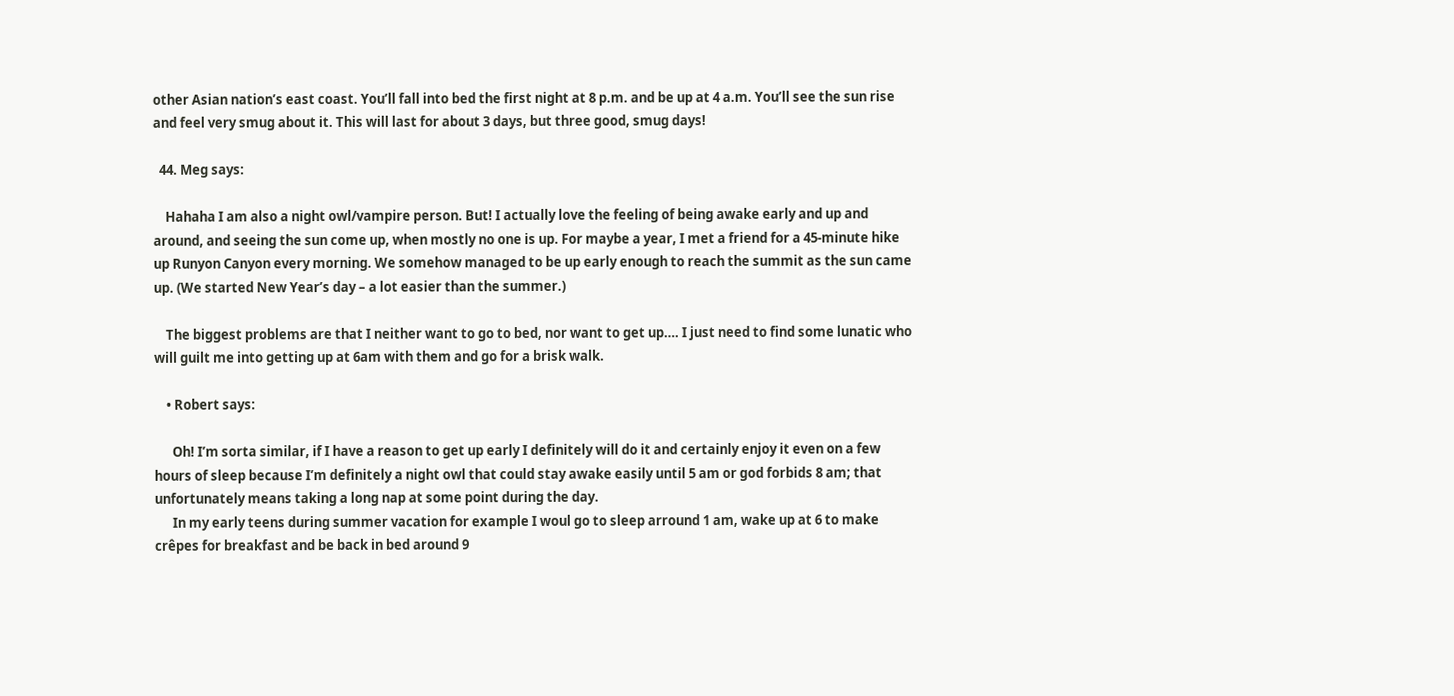other Asian nation’s east coast. You’ll fall into bed the first night at 8 p.m. and be up at 4 a.m. You’ll see the sun rise and feel very smug about it. This will last for about 3 days, but three good, smug days!

  44. Meg says:

    Hahaha I am also a night owl/vampire person. But! I actually love the feeling of being awake early and up and around, and seeing the sun come up, when mostly no one is up. For maybe a year, I met a friend for a 45-minute hike up Runyon Canyon every morning. We somehow managed to be up early enough to reach the summit as the sun came up. (We started New Year’s day – a lot easier than the summer.)

    The biggest problems are that I neither want to go to bed, nor want to get up…. I just need to find some lunatic who will guilt me into getting up at 6am with them and go for a brisk walk.

    • Robert says:

      Oh! I’m sorta similar, if I have a reason to get up early I definitely will do it and certainly enjoy it even on a few hours of sleep because I’m definitely a night owl that could stay awake easily until 5 am or god forbids 8 am; that unfortunately means taking a long nap at some point during the day.
      In my early teens during summer vacation for example I woul go to sleep arround 1 am, wake up at 6 to make crêpes for breakfast and be back in bed around 9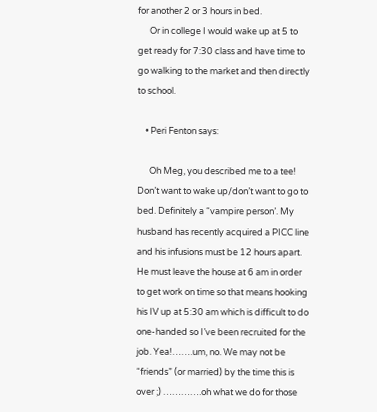for another 2 or 3 hours in bed.
      Or in college I would wake up at 5 to get ready for 7:30 class and have time to go walking to the market and then directly to school.

    • Peri Fenton says:

      Oh Meg, you described me to a tee! Don’t want to wake up/don’t want to go to bed. Definitely a “vampire person’. My husband has recently acquired a PICC line and his infusions must be 12 hours apart. He must leave the house at 6 am in order to get work on time so that means hooking his IV up at 5:30 am which is difficult to do one-handed so I’ve been recruited for the job. Yea!…….um, no. We may not be “friends” (or married) by the time this is over ;) ………….oh what we do for those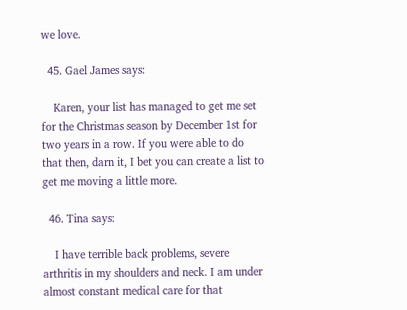we love.

  45. Gael James says:

    Karen, your list has managed to get me set for the Christmas season by December 1st for two years in a row. If you were able to do that then, darn it, I bet you can create a list to get me moving a little more.

  46. Tina says:

    I have terrible back problems, severe arthritis in my shoulders and neck. I am under almost constant medical care for that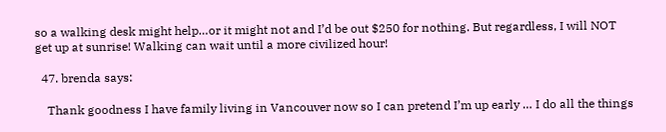so a walking desk might help…or it might not and I’d be out $250 for nothing. But regardless, I will NOT get up at sunrise! Walking can wait until a more civilized hour!

  47. brenda says:

    Thank goodness I have family living in Vancouver now so I can pretend I’m up early … I do all the things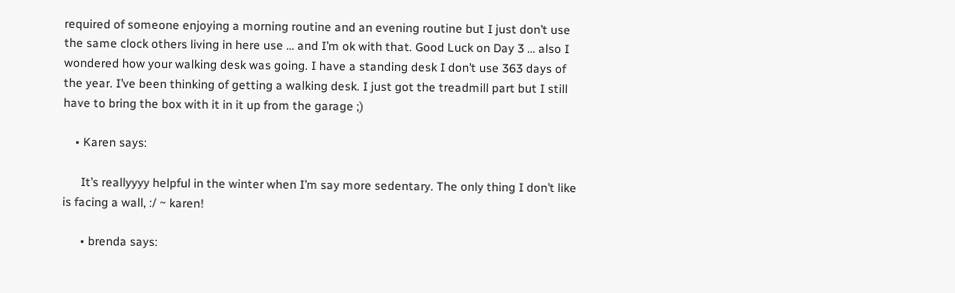required of someone enjoying a morning routine and an evening routine but I just don’t use the same clock others living in here use … and I’m ok with that. Good Luck on Day 3 … also I wondered how your walking desk was going. I have a standing desk I don’t use 363 days of the year. I’ve been thinking of getting a walking desk. I just got the treadmill part but I still have to bring the box with it in it up from the garage ;)

    • Karen says:

      It’s reallyyyy helpful in the winter when I’m say more sedentary. The only thing I don’t like is facing a wall, :/ ~ karen!

      • brenda says: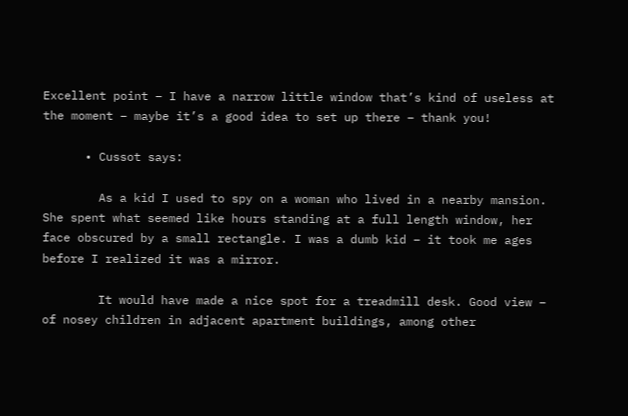Excellent point – I have a narrow little window that’s kind of useless at the moment – maybe it’s a good idea to set up there – thank you!

      • Cussot says:

        As a kid I used to spy on a woman who lived in a nearby mansion. She spent what seemed like hours standing at a full length window, her face obscured by a small rectangle. I was a dumb kid – it took me ages before I realized it was a mirror.

        It would have made a nice spot for a treadmill desk. Good view – of nosey children in adjacent apartment buildings, among other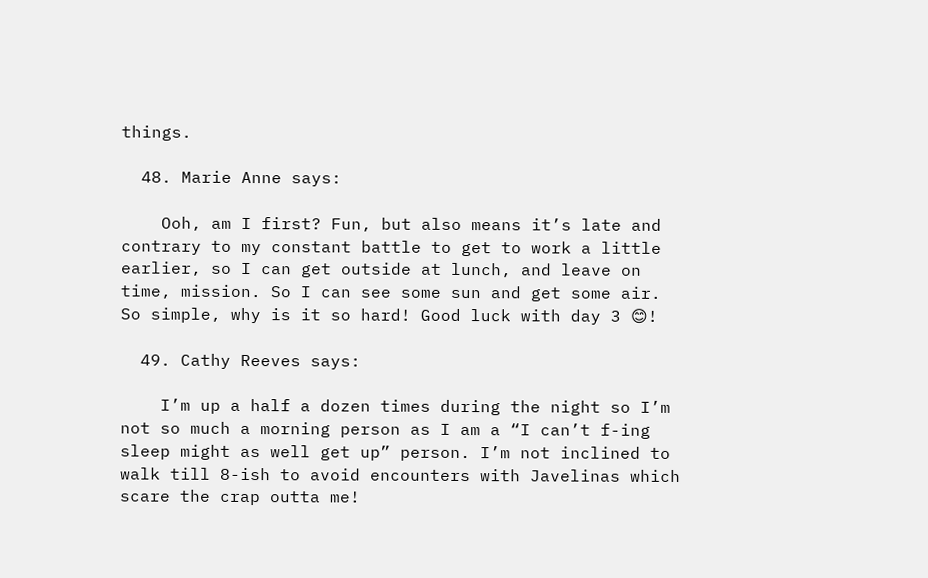things.

  48. Marie Anne says:

    Ooh, am I first? Fun, but also means it’s late and contrary to my constant battle to get to work a little earlier, so I can get outside at lunch, and leave on time, mission. So I can see some sun and get some air. So simple, why is it so hard! Good luck with day 3 😊!

  49. Cathy Reeves says:

    I’m up a half a dozen times during the night so I’m not so much a morning person as I am a “I can’t f-ing sleep might as well get up” person. I’m not inclined to walk till 8-ish to avoid encounters with Javelinas which scare the crap outta me!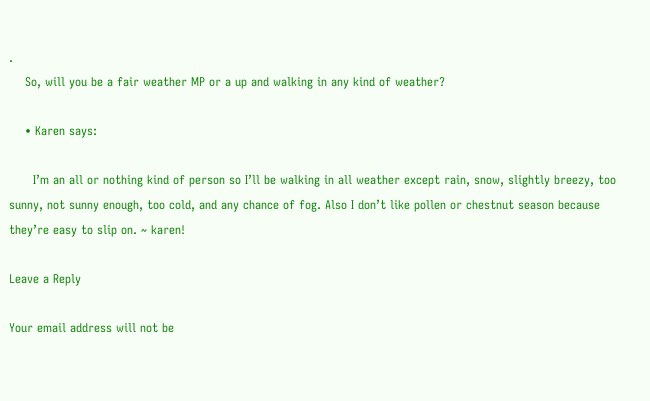.
    So, will you be a fair weather MP or a up and walking in any kind of weather?

    • Karen says:

      I’m an all or nothing kind of person so I’ll be walking in all weather except rain, snow, slightly breezy, too sunny, not sunny enough, too cold, and any chance of fog. Also I don’t like pollen or chestnut season because they’re easy to slip on. ~ karen!

Leave a Reply

Your email address will not be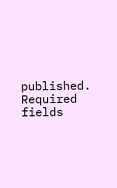published. Required fields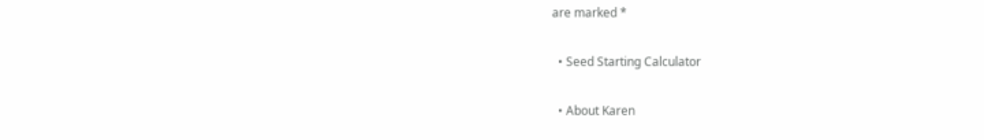are marked *

  • Seed Starting Calculator

  • About Karen